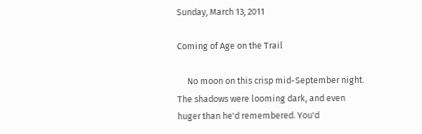Sunday, March 13, 2011

Coming of Age on the Trail

     No moon on this crisp mid-September night. The shadows were looming dark, and even huger than he'd remembered. You'd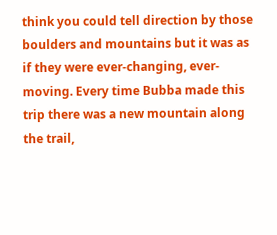think you could tell direction by those boulders and mountains but it was as if they were ever-changing, ever-moving. Every time Bubba made this trip there was a new mountain along the trail,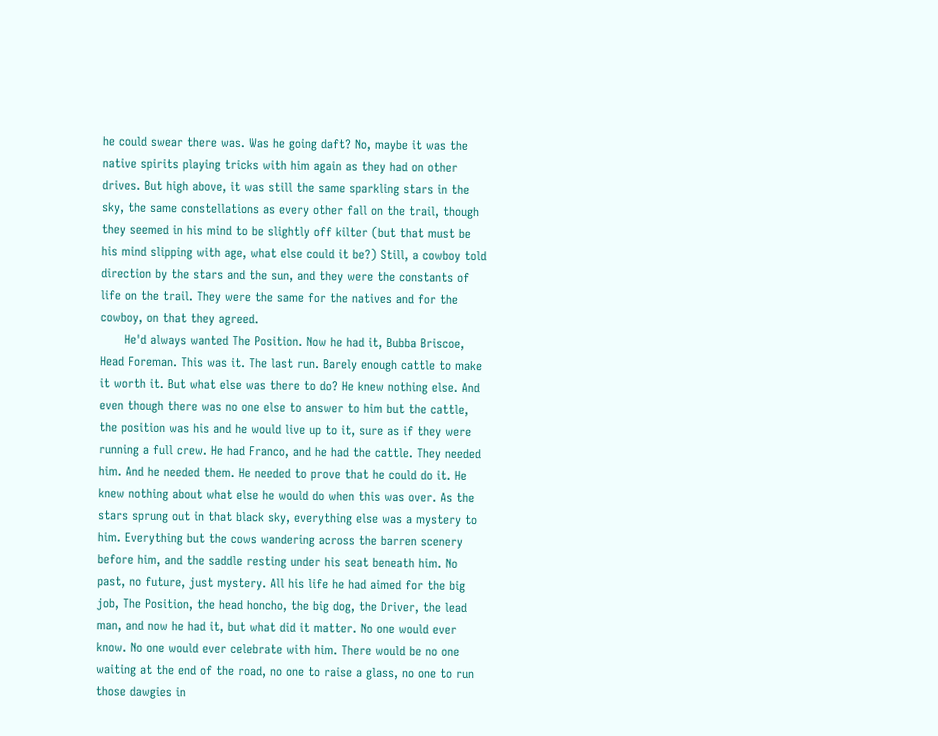he could swear there was. Was he going daft? No, maybe it was the native spirits playing tricks with him again as they had on other drives. But high above, it was still the same sparkling stars in the sky, the same constellations as every other fall on the trail, though they seemed in his mind to be slightly off kilter (but that must be his mind slipping with age, what else could it be?) Still, a cowboy told direction by the stars and the sun, and they were the constants of life on the trail. They were the same for the natives and for the cowboy, on that they agreed.
      He'd always wanted The Position. Now he had it, Bubba Briscoe, Head Foreman. This was it. The last run. Barely enough cattle to make it worth it. But what else was there to do? He knew nothing else. And even though there was no one else to answer to him but the cattle, the position was his and he would live up to it, sure as if they were running a full crew. He had Franco, and he had the cattle. They needed him. And he needed them. He needed to prove that he could do it. He knew nothing about what else he would do when this was over. As the stars sprung out in that black sky, everything else was a mystery to him. Everything but the cows wandering across the barren scenery before him, and the saddle resting under his seat beneath him. No past, no future, just mystery. All his life he had aimed for the big job, The Position, the head honcho, the big dog, the Driver, the lead man, and now he had it, but what did it matter. No one would ever know. No one would ever celebrate with him. There would be no one waiting at the end of the road, no one to raise a glass, no one to run those dawgies in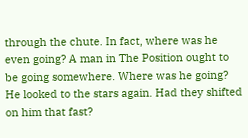through the chute. In fact, where was he even going? A man in The Position ought to be going somewhere. Where was he going? He looked to the stars again. Had they shifted on him that fast?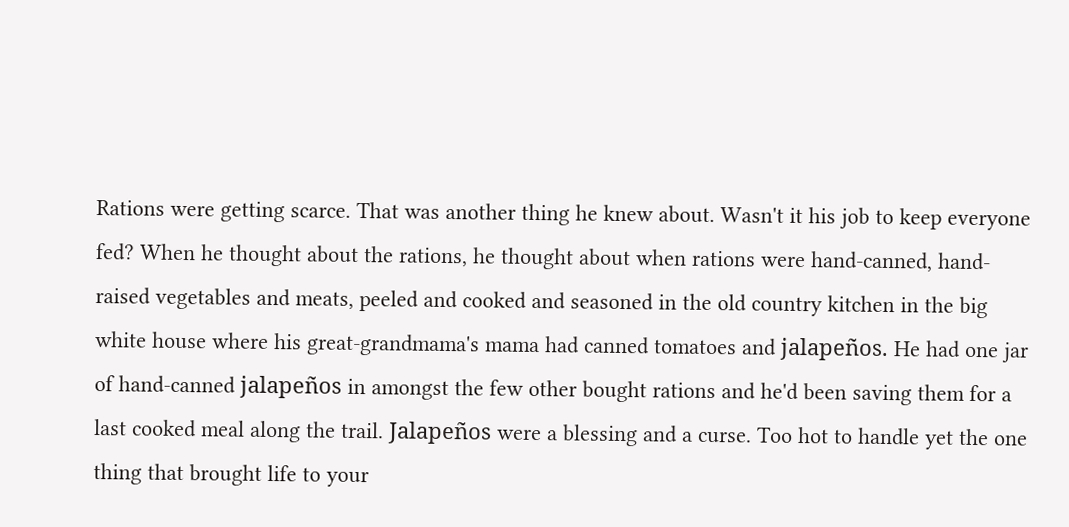Rations were getting scarce. That was another thing he knew about. Wasn't it his job to keep everyone fed? When he thought about the rations, he thought about when rations were hand-canned, hand-raised vegetables and meats, peeled and cooked and seasoned in the old country kitchen in the big white house where his great-grandmama's mama had canned tomatoes and jalapeños. He had one jar of hand-canned jalapeños in amongst the few other bought rations and he'd been saving them for a last cooked meal along the trail. Jalapeños were a blessing and a curse. Too hot to handle yet the one thing that brought life to your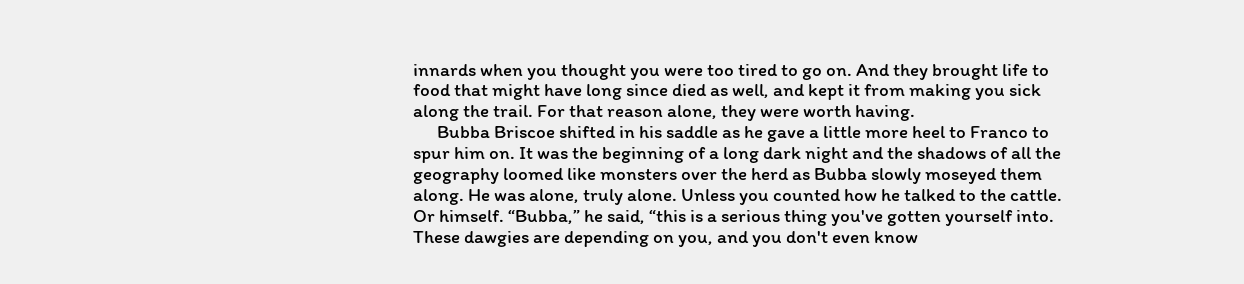innards when you thought you were too tired to go on. And they brought life to food that might have long since died as well, and kept it from making you sick along the trail. For that reason alone, they were worth having.
      Bubba Briscoe shifted in his saddle as he gave a little more heel to Franco to spur him on. It was the beginning of a long dark night and the shadows of all the geography loomed like monsters over the herd as Bubba slowly moseyed them along. He was alone, truly alone. Unless you counted how he talked to the cattle. Or himself. “Bubba,” he said, “this is a serious thing you've gotten yourself into. These dawgies are depending on you, and you don't even know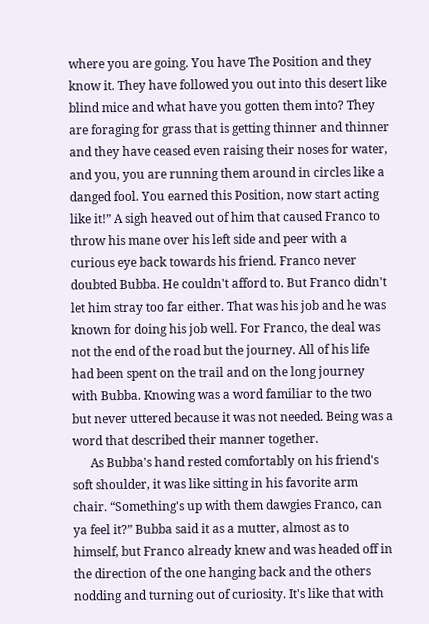where you are going. You have The Position and they know it. They have followed you out into this desert like blind mice and what have you gotten them into? They are foraging for grass that is getting thinner and thinner and they have ceased even raising their noses for water, and you, you are running them around in circles like a danged fool. You earned this Position, now start acting like it!” A sigh heaved out of him that caused Franco to throw his mane over his left side and peer with a curious eye back towards his friend. Franco never doubted Bubba. He couldn't afford to. But Franco didn't let him stray too far either. That was his job and he was known for doing his job well. For Franco, the deal was not the end of the road but the journey. All of his life had been spent on the trail and on the long journey with Bubba. Knowing was a word familiar to the two but never uttered because it was not needed. Being was a word that described their manner together.
      As Bubba's hand rested comfortably on his friend's soft shoulder, it was like sitting in his favorite arm chair. “Something's up with them dawgies Franco, can ya feel it?” Bubba said it as a mutter, almost as to himself, but Franco already knew and was headed off in the direction of the one hanging back and the others nodding and turning out of curiosity. It's like that with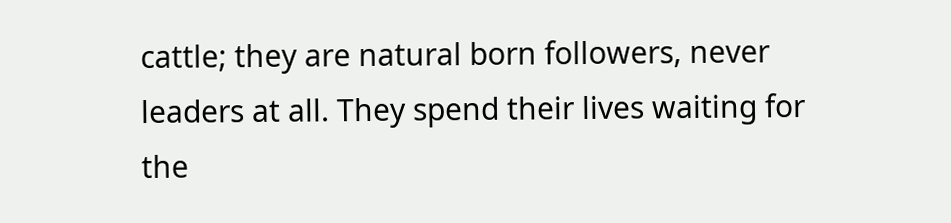cattle; they are natural born followers, never leaders at all. They spend their lives waiting for the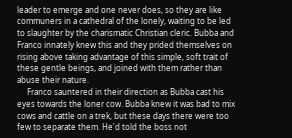leader to emerge and one never does, so they are like communers in a cathedral of the lonely, waiting to be led to slaughter by the charismatic Christian cleric. Bubba and Franco innately knew this and they prided themselves on rising above taking advantage of this simple, soft trait of these gentle beings, and joined with them rather than abuse their nature.
     Franco sauntered in their direction as Bubba cast his eyes towards the loner cow. Bubba knew it was bad to mix cows and cattle on a trek, but these days there were too few to separate them. He'd told the boss not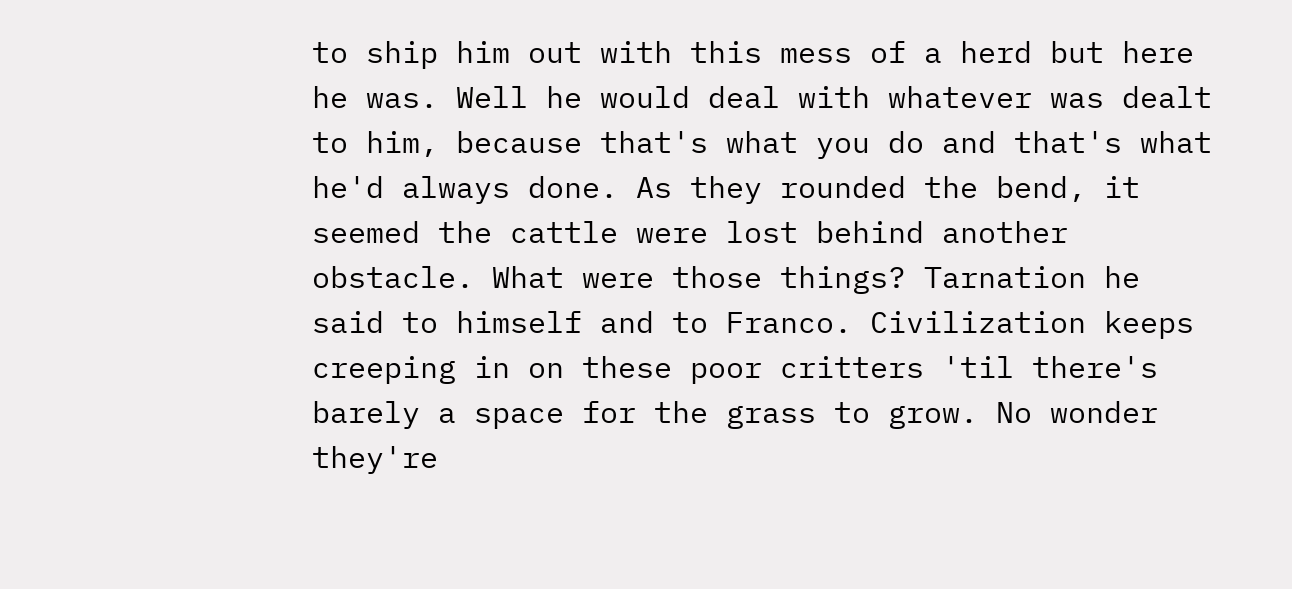to ship him out with this mess of a herd but here he was. Well he would deal with whatever was dealt to him, because that's what you do and that's what he'd always done. As they rounded the bend, it seemed the cattle were lost behind another obstacle. What were those things? Tarnation he said to himself and to Franco. Civilization keeps creeping in on these poor critters 'til there's barely a space for the grass to grow. No wonder they're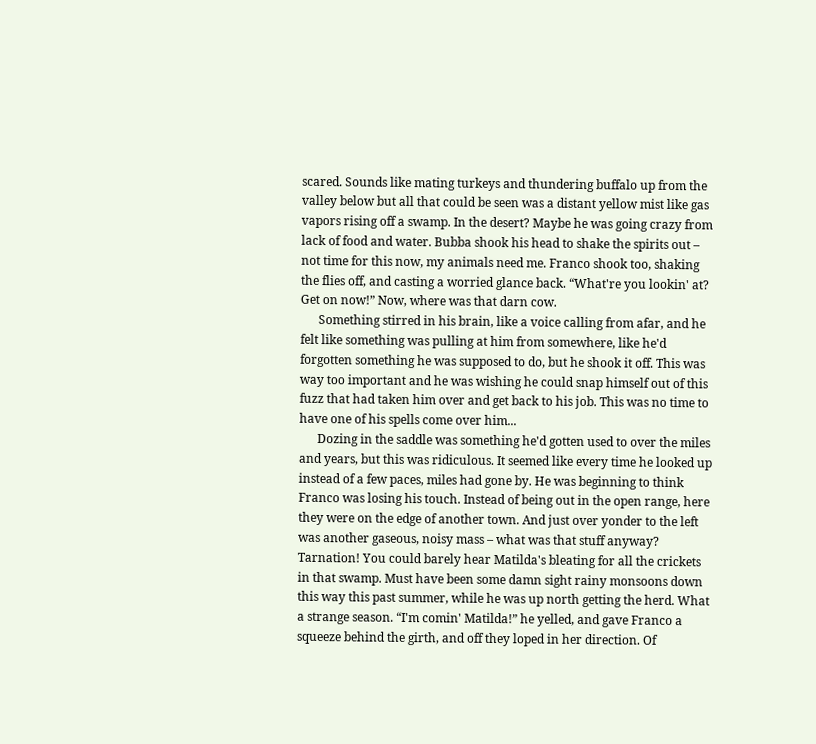scared. Sounds like mating turkeys and thundering buffalo up from the valley below but all that could be seen was a distant yellow mist like gas vapors rising off a swamp. In the desert? Maybe he was going crazy from lack of food and water. Bubba shook his head to shake the spirits out – not time for this now, my animals need me. Franco shook too, shaking the flies off, and casting a worried glance back. “What're you lookin' at? Get on now!” Now, where was that darn cow.
      Something stirred in his brain, like a voice calling from afar, and he felt like something was pulling at him from somewhere, like he'd forgotten something he was supposed to do, but he shook it off. This was way too important and he was wishing he could snap himself out of this fuzz that had taken him over and get back to his job. This was no time to have one of his spells come over him...
      Dozing in the saddle was something he'd gotten used to over the miles and years, but this was ridiculous. It seemed like every time he looked up instead of a few paces, miles had gone by. He was beginning to think Franco was losing his touch. Instead of being out in the open range, here they were on the edge of another town. And just over yonder to the left was another gaseous, noisy mass – what was that stuff anyway? Tarnation! You could barely hear Matilda's bleating for all the crickets in that swamp. Must have been some damn sight rainy monsoons down this way this past summer, while he was up north getting the herd. What a strange season. “I'm comin' Matilda!” he yelled, and gave Franco a squeeze behind the girth, and off they loped in her direction. Of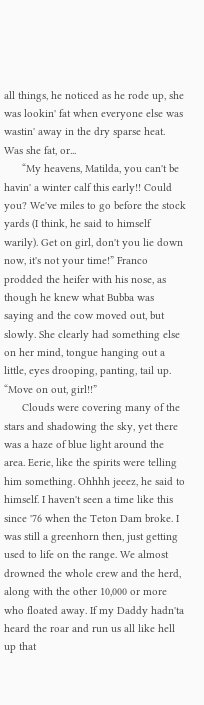all things, he noticed as he rode up, she was lookin' fat when everyone else was wastin' away in the dry sparse heat. Was she fat, or...
      “My heavens, Matilda, you can't be havin' a winter calf this early!! Could you? We've miles to go before the stock yards (I think, he said to himself warily). Get on girl, don't you lie down now, it's not your time!” Franco prodded the heifer with his nose, as though he knew what Bubba was saying and the cow moved out, but slowly. She clearly had something else on her mind, tongue hanging out a little, eyes drooping, panting, tail up. “Move on out, girl!!”
      Clouds were covering many of the stars and shadowing the sky, yet there was a haze of blue light around the area. Eerie, like the spirits were telling him something. Ohhhh jeeez, he said to himself. I haven't seen a time like this since '76 when the Teton Dam broke. I was still a greenhorn then, just getting used to life on the range. We almost drowned the whole crew and the herd, along with the other 10,000 or more who floated away. If my Daddy hadn'ta heard the roar and run us all like hell up that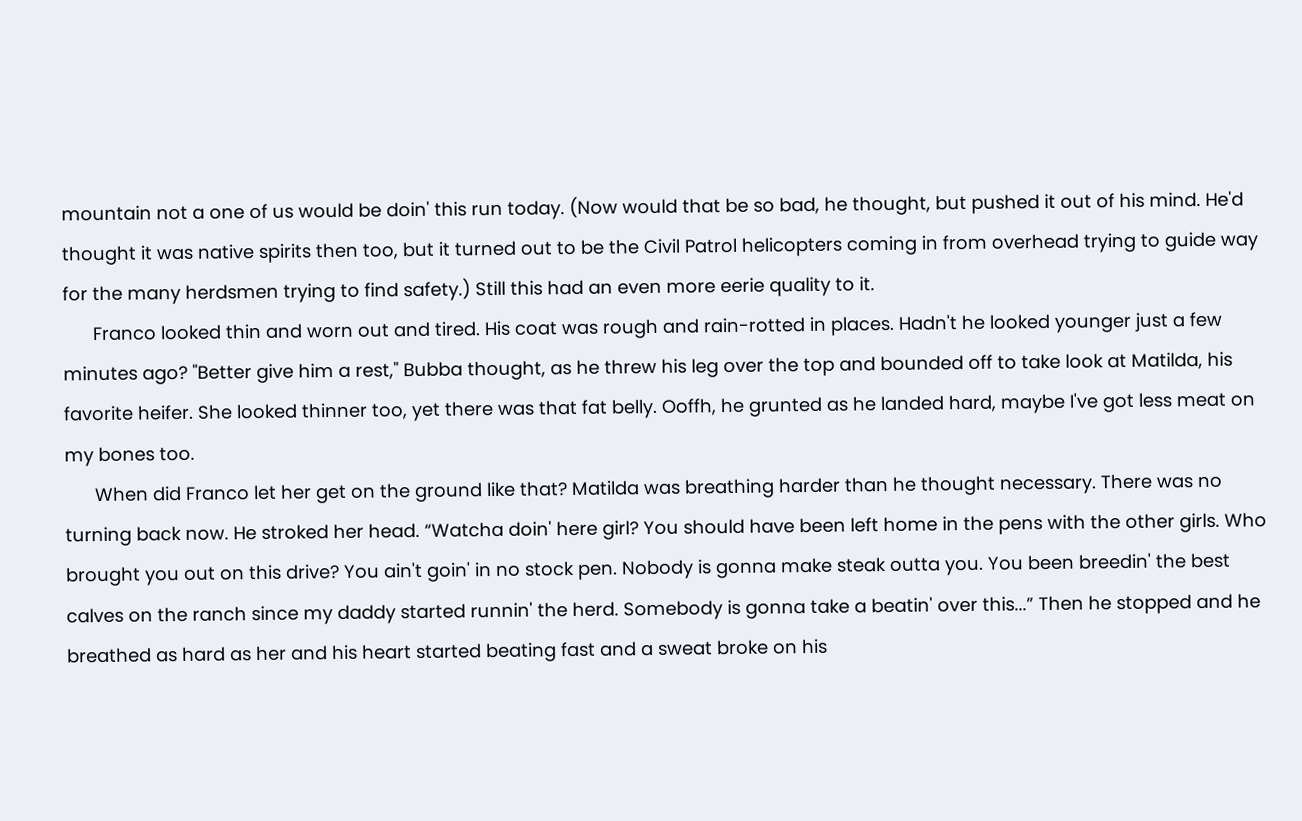mountain not a one of us would be doin' this run today. (Now would that be so bad, he thought, but pushed it out of his mind. He'd thought it was native spirits then too, but it turned out to be the Civil Patrol helicopters coming in from overhead trying to guide way for the many herdsmen trying to find safety.) Still this had an even more eerie quality to it.
      Franco looked thin and worn out and tired. His coat was rough and rain-rotted in places. Hadn't he looked younger just a few minutes ago? "Better give him a rest," Bubba thought, as he threw his leg over the top and bounded off to take look at Matilda, his favorite heifer. She looked thinner too, yet there was that fat belly. Ooffh, he grunted as he landed hard, maybe I've got less meat on my bones too.
      When did Franco let her get on the ground like that? Matilda was breathing harder than he thought necessary. There was no turning back now. He stroked her head. “Watcha doin' here girl? You should have been left home in the pens with the other girls. Who brought you out on this drive? You ain't goin' in no stock pen. Nobody is gonna make steak outta you. You been breedin' the best calves on the ranch since my daddy started runnin' the herd. Somebody is gonna take a beatin' over this...” Then he stopped and he breathed as hard as her and his heart started beating fast and a sweat broke on his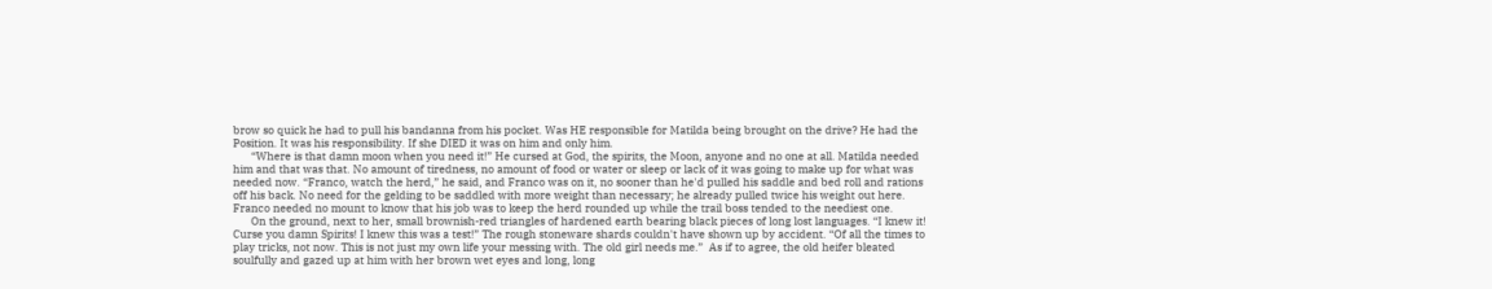brow so quick he had to pull his bandanna from his pocket. Was HE responsible for Matilda being brought on the drive? He had the Position. It was his responsibility. If she DIED it was on him and only him.
      “Where is that damn moon when you need it!” He cursed at God, the spirits, the Moon, anyone and no one at all. Matilda needed him and that was that. No amount of tiredness, no amount of food or water or sleep or lack of it was going to make up for what was needed now. “Franco, watch the herd,” he said, and Franco was on it, no sooner than he'd pulled his saddle and bed roll and rations off his back. No need for the gelding to be saddled with more weight than necessary; he already pulled twice his weight out here. Franco needed no mount to know that his job was to keep the herd rounded up while the trail boss tended to the neediest one.
      On the ground, next to her, small brownish-red triangles of hardened earth bearing black pieces of long lost languages. “I knew it! Curse you damn Spirits! I knew this was a test!” The rough stoneware shards couldn't have shown up by accident. “Of all the times to play tricks, not now. This is not just my own life your messing with. The old girl needs me.”  As if to agree, the old heifer bleated soulfully and gazed up at him with her brown wet eyes and long, long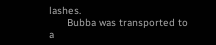lashes.
      Bubba was transported to a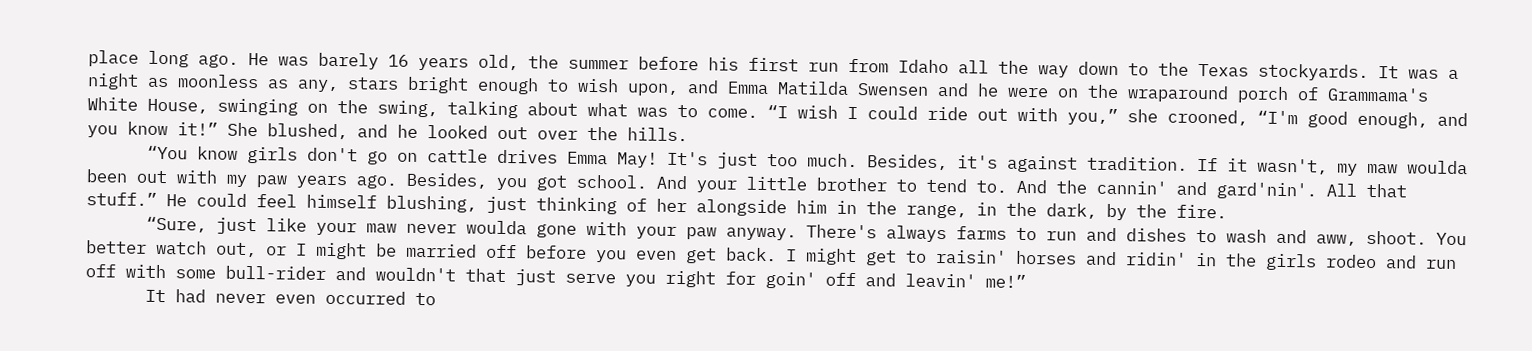place long ago. He was barely 16 years old, the summer before his first run from Idaho all the way down to the Texas stockyards. It was a night as moonless as any, stars bright enough to wish upon, and Emma Matilda Swensen and he were on the wraparound porch of Grammama's White House, swinging on the swing, talking about what was to come. “I wish I could ride out with you,” she crooned, “I'm good enough, and you know it!” She blushed, and he looked out over the hills.
      “You know girls don't go on cattle drives Emma May! It's just too much. Besides, it's against tradition. If it wasn't, my maw woulda been out with my paw years ago. Besides, you got school. And your little brother to tend to. And the cannin' and gard'nin'. All that stuff.” He could feel himself blushing, just thinking of her alongside him in the range, in the dark, by the fire.
      “Sure, just like your maw never woulda gone with your paw anyway. There's always farms to run and dishes to wash and aww, shoot. You better watch out, or I might be married off before you even get back. I might get to raisin' horses and ridin' in the girls rodeo and run off with some bull-rider and wouldn't that just serve you right for goin' off and leavin' me!”
      It had never even occurred to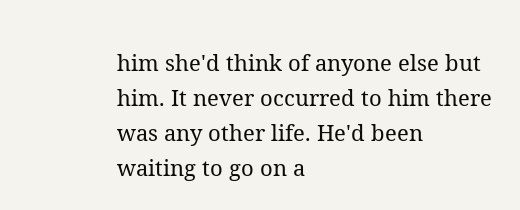him she'd think of anyone else but him. It never occurred to him there was any other life. He'd been waiting to go on a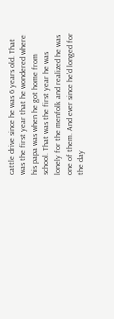cattle drive since he was 6 years old. That was the first year that he wondered where his papa was when he got home from school. That was the first year he was lonely for the menfolk and realized he was one of them. And ever since he'd longed for the day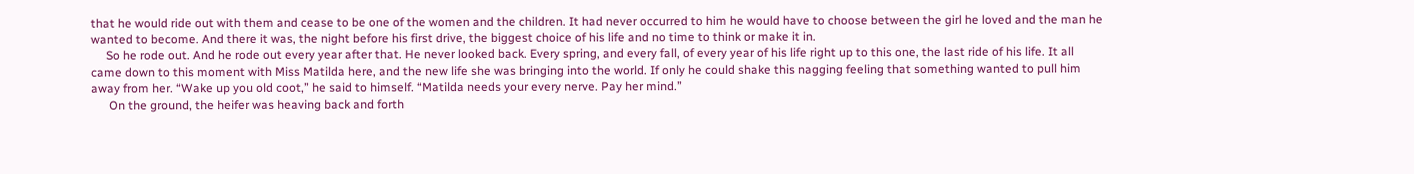that he would ride out with them and cease to be one of the women and the children. It had never occurred to him he would have to choose between the girl he loved and the man he wanted to become. And there it was, the night before his first drive, the biggest choice of his life and no time to think or make it in.
     So he rode out. And he rode out every year after that. He never looked back. Every spring, and every fall, of every year of his life right up to this one, the last ride of his life. It all came down to this moment with Miss Matilda here, and the new life she was bringing into the world. If only he could shake this nagging feeling that something wanted to pull him away from her. “Wake up you old coot,” he said to himself. “Matilda needs your every nerve. Pay her mind.”
      On the ground, the heifer was heaving back and forth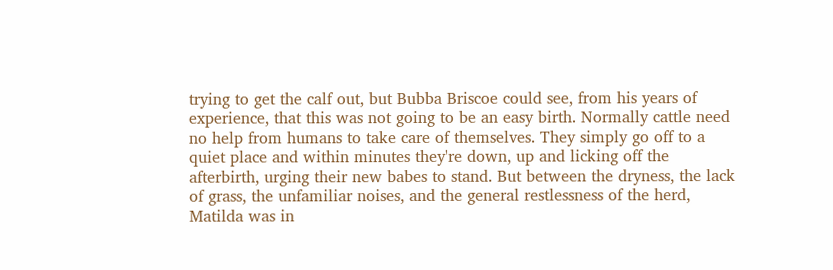trying to get the calf out, but Bubba Briscoe could see, from his years of experience, that this was not going to be an easy birth. Normally cattle need no help from humans to take care of themselves. They simply go off to a quiet place and within minutes they're down, up and licking off the afterbirth, urging their new babes to stand. But between the dryness, the lack of grass, the unfamiliar noises, and the general restlessness of the herd, Matilda was in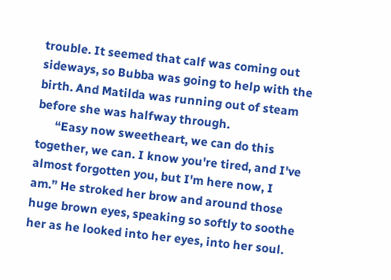trouble. It seemed that calf was coming out sideways, so Bubba was going to help with the birth. And Matilda was running out of steam before she was halfway through.
      “Easy now sweetheart, we can do this together, we can. I know you're tired, and I've almost forgotten you, but I'm here now, I am.” He stroked her brow and around those huge brown eyes, speaking so softly to soothe her as he looked into her eyes, into her soul.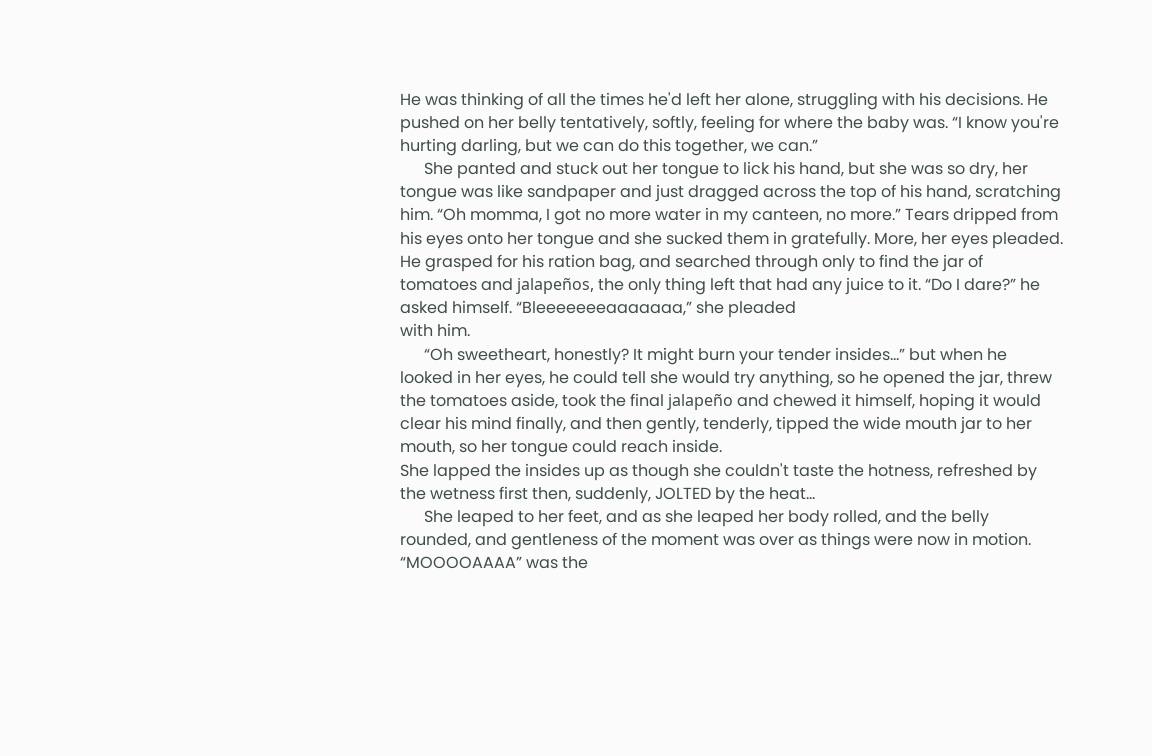He was thinking of all the times he'd left her alone, struggling with his decisions. He pushed on her belly tentatively, softly, feeling for where the baby was. “I know you're hurting darling, but we can do this together, we can.”
      She panted and stuck out her tongue to lick his hand, but she was so dry, her tongue was like sandpaper and just dragged across the top of his hand, scratching him. “Oh momma, I got no more water in my canteen, no more.” Tears dripped from his eyes onto her tongue and she sucked them in gratefully. More, her eyes pleaded. He grasped for his ration bag, and searched through only to find the jar of tomatoes and jalapeños, the only thing left that had any juice to it. “Do I dare?” he asked himself. “Bleeeeeeeaaaaaaa,” she pleaded
with him.
      “Oh sweetheart, honestly? It might burn your tender insides...” but when he looked in her eyes, he could tell she would try anything, so he opened the jar, threw the tomatoes aside, took the final jalapeño and chewed it himself, hoping it would clear his mind finally, and then gently, tenderly, tipped the wide mouth jar to her mouth, so her tongue could reach inside.
She lapped the insides up as though she couldn't taste the hotness, refreshed by the wetness first then, suddenly, JOLTED by the heat...
      She leaped to her feet, and as she leaped her body rolled, and the belly rounded, and gentleness of the moment was over as things were now in motion. “MOOOOAAAA” was the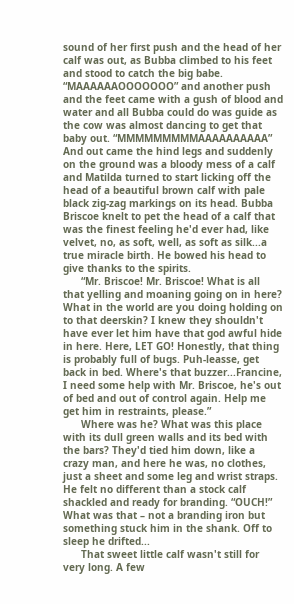sound of her first push and the head of her calf was out, as Bubba climbed to his feet and stood to catch the big babe. “MAAAAAAOOOOOOO” and another push and the feet came with a gush of blood and water and all Bubba could do was guide as the cow was almost dancing to get that baby out. “MMMMMMMMMAAAAAAAAAA” And out came the hind legs and suddenly on the ground was a bloody mess of a calf and Matilda turned to start licking off the head of a beautiful brown calf with pale black zig-zag markings on its head. Bubba Briscoe knelt to pet the head of a calf that was the finest feeling he'd ever had, like velvet, no, as soft, well, as soft as silk...a true miracle birth. He bowed his head to give thanks to the spirits.
      “Mr. Briscoe! Mr. Briscoe! What is all that yelling and moaning going on in here?
What in the world are you doing holding on to that deerskin? I knew they shouldn't have ever let him have that god awful hide in here. Here, LET GO! Honestly, that thing is probably full of bugs. Puh-leasse, get back in bed. Where's that buzzer...Francine, I need some help with Mr. Briscoe, he's out of bed and out of control again. Help me get him in restraints, please.”
      Where was he? What was this place with its dull green walls and its bed with the bars? They'd tied him down, like a crazy man, and here he was, no clothes, just a sheet and some leg and wrist straps. He felt no different than a stock calf shackled and ready for branding. “OUCH!” What was that – not a branding iron but something stuck him in the shank. Off to sleep he drifted...
      That sweet little calf wasn't still for very long. A few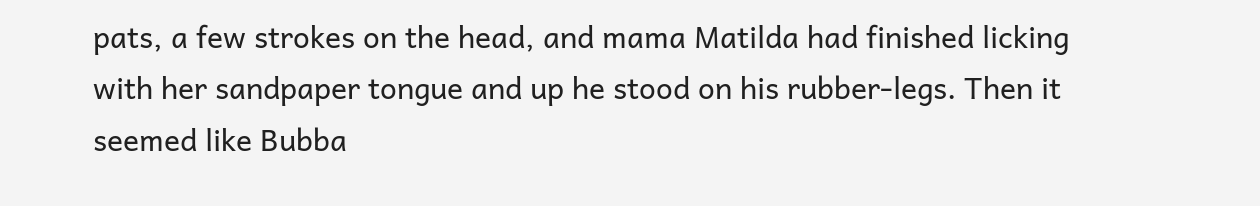pats, a few strokes on the head, and mama Matilda had finished licking with her sandpaper tongue and up he stood on his rubber-legs. Then it seemed like Bubba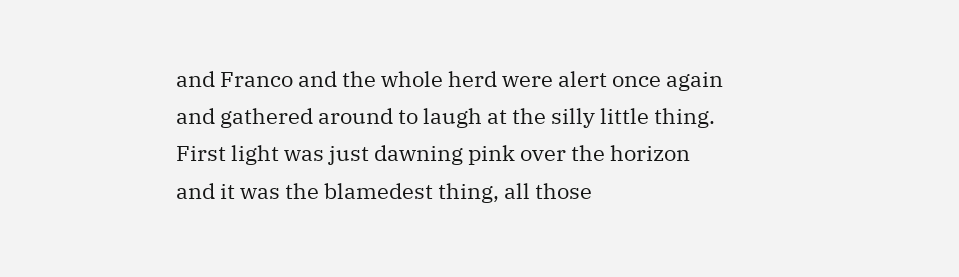and Franco and the whole herd were alert once again and gathered around to laugh at the silly little thing. First light was just dawning pink over the horizon and it was the blamedest thing, all those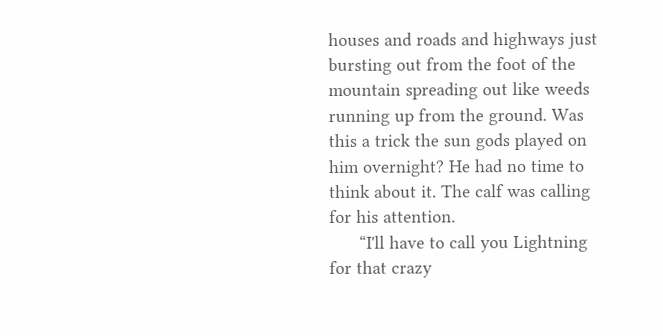houses and roads and highways just bursting out from the foot of the mountain spreading out like weeds running up from the ground. Was this a trick the sun gods played on him overnight? He had no time to think about it. The calf was calling for his attention.
      “I'll have to call you Lightning for that crazy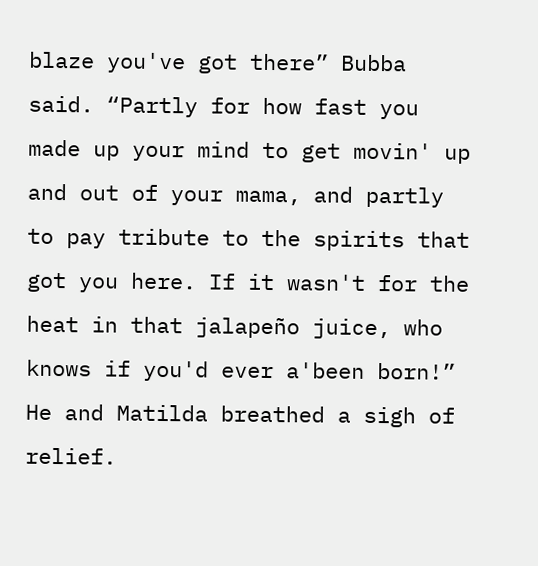blaze you've got there” Bubba said. “Partly for how fast you made up your mind to get movin' up and out of your mama, and partly to pay tribute to the spirits that got you here. If it wasn't for the heat in that jalapeño juice, who knows if you'd ever a'been born!” He and Matilda breathed a sigh of relief.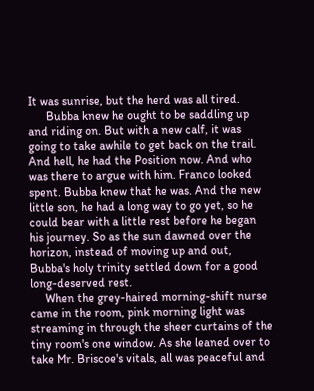It was sunrise, but the herd was all tired.
      Bubba knew he ought to be saddling up and riding on. But with a new calf, it was going to take awhile to get back on the trail. And hell, he had the Position now. And who was there to argue with him. Franco looked spent. Bubba knew that he was. And the new little son, he had a long way to go yet, so he could bear with a little rest before he began his journey. So as the sun dawned over the horizon, instead of moving up and out, Bubba's holy trinity settled down for a good long-deserved rest.
     When the grey-haired morning-shift nurse came in the room, pink morning light was streaming in through the sheer curtains of the tiny room's one window. As she leaned over to take Mr. Briscoe's vitals, all was peaceful and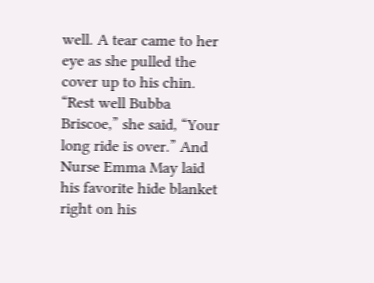well. A tear came to her eye as she pulled the cover up to his chin. “Rest well Bubba Briscoe,” she said, “Your long ride is over.” And Nurse Emma May laid his favorite hide blanket right on his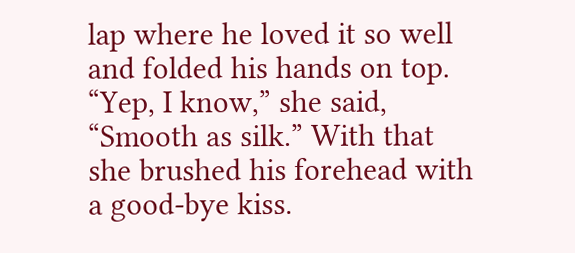lap where he loved it so well and folded his hands on top. “Yep, I know,” she said, “Smooth as silk.” With that she brushed his forehead with a good-bye kiss.